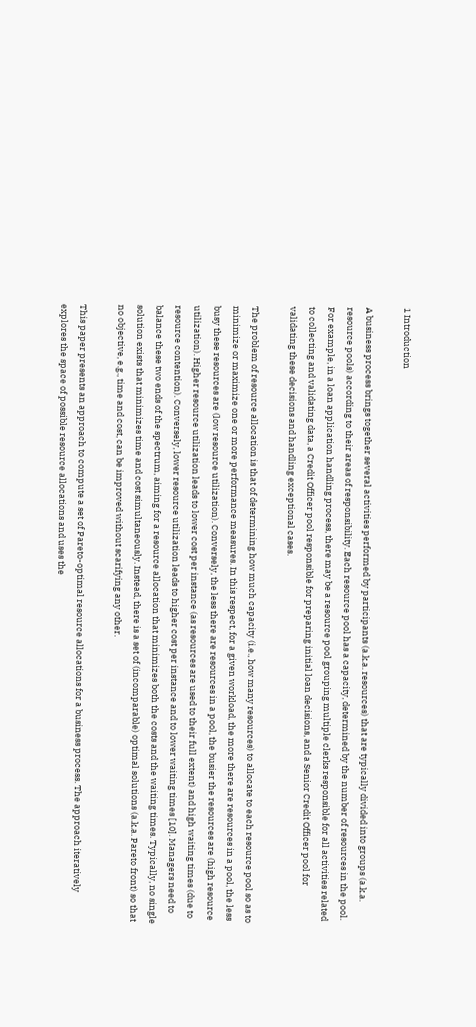1 Introduction

A business process brings together several activities performed by participants (a.k.a. resources) that are typically divided into groups (a.k.a. resource pools) according to their areas of responsibility. Each resource pool has a capacity, determined by the number of resources in the pool. For example, in a loan application handling process, there may be a resource pool grouping multiple clerks responsible for all activities related to collecting and validating data, a Credit Officer pool responsible for preparing initial loan decisions, and a Senior Credit Officer pool for validating these decisions and handling exceptional cases.

The problem of resource allocation is that of determining how much capacity (i.e., how many resources) to allocate to each resource pool so as to minimize or maximize one or more performance measures. In this respect, for a given workload, the more there are resources in a pool, the less busy these resources are (low resource utilization). Conversely, the less there are resources in a pool, the busier the resources are (high resource utilization). Higher resource utilization leads to lower cost per instance (as resources are used to their full extent) and high waiting times (due to resource contention). Conversely, lower resource utilization leads to higher cost per instance and to lower waiting times [10]. Managers need to balance these two ends of the spectrum, aiming for a resource allocation that minimizes both the costs and the waiting times. Typically, no single solution exists that minimizes time and cost simultaneously. Instead, there is a set of (incomparable) optimal solutions (a.k.a. Pareto front) so that no objective, e.g., time and cost, can be improved without scarifying any other.

This paper presents an approach to compute a set of Pareto-optimal resource allocations for a business process. The approach iteratively explores the space of possible resource allocations and uses the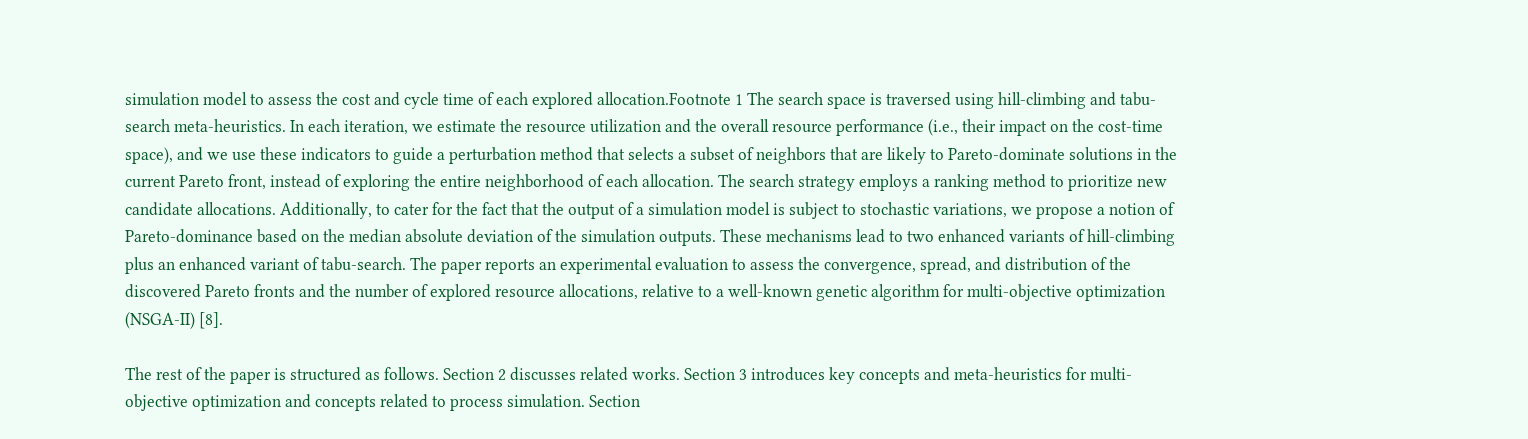simulation model to assess the cost and cycle time of each explored allocation.Footnote 1 The search space is traversed using hill-climbing and tabu-search meta-heuristics. In each iteration, we estimate the resource utilization and the overall resource performance (i.e., their impact on the cost-time space), and we use these indicators to guide a perturbation method that selects a subset of neighbors that are likely to Pareto-dominate solutions in the current Pareto front, instead of exploring the entire neighborhood of each allocation. The search strategy employs a ranking method to prioritize new candidate allocations. Additionally, to cater for the fact that the output of a simulation model is subject to stochastic variations, we propose a notion of Pareto-dominance based on the median absolute deviation of the simulation outputs. These mechanisms lead to two enhanced variants of hill-climbing plus an enhanced variant of tabu-search. The paper reports an experimental evaluation to assess the convergence, spread, and distribution of the discovered Pareto fronts and the number of explored resource allocations, relative to a well-known genetic algorithm for multi-objective optimization (NSGA-II) [8].

The rest of the paper is structured as follows. Section 2 discusses related works. Section 3 introduces key concepts and meta-heuristics for multi-objective optimization and concepts related to process simulation. Section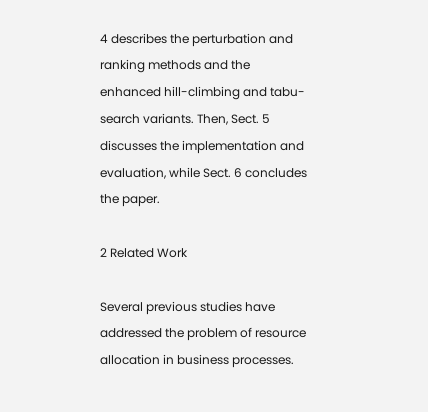4 describes the perturbation and ranking methods and the enhanced hill-climbing and tabu-search variants. Then, Sect. 5 discusses the implementation and evaluation, while Sect. 6 concludes the paper.

2 Related Work

Several previous studies have addressed the problem of resource allocation in business processes.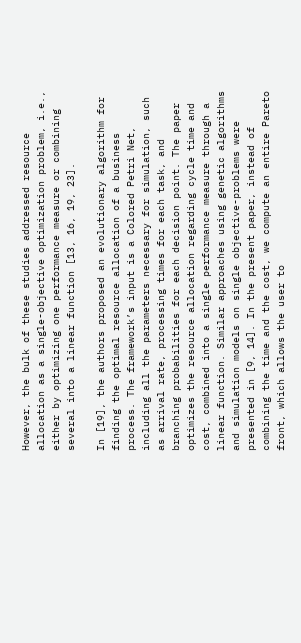However, the bulk of these studies addressed resource allocation as a single-objective optimization problem, i.e., either by optimizing one performance measure or combining several into a linear function [13, 16, 19, 23].

In [19], the authors proposed an evolutionary algorithm for finding the optimal resource allocation of a business process. The framework’s input is a Colored Petri Net, including all the parameters necessary for simulation, such as arrival rate, processing times for each task, and branching probabilities for each decision point. The paper optimizes the resource allocation regarding cycle time and cost, combined into a single performance measure through a linear function. Similar approaches using genetic algorithms and simulation models on single objective-problems were presented in [9, 14]. In the present paper, instead of combining the time and the cost, we compute an entire Pareto front, which allows the user to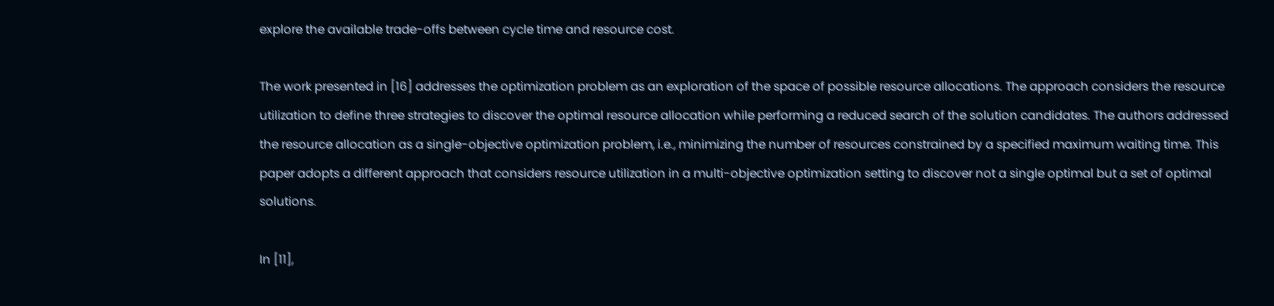explore the available trade-offs between cycle time and resource cost.

The work presented in [16] addresses the optimization problem as an exploration of the space of possible resource allocations. The approach considers the resource utilization to define three strategies to discover the optimal resource allocation while performing a reduced search of the solution candidates. The authors addressed the resource allocation as a single-objective optimization problem, i.e., minimizing the number of resources constrained by a specified maximum waiting time. This paper adopts a different approach that considers resource utilization in a multi-objective optimization setting to discover not a single optimal but a set of optimal solutions.

In [11],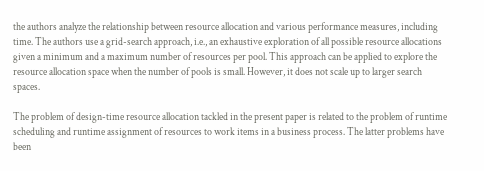the authors analyze the relationship between resource allocation and various performance measures, including time. The authors use a grid-search approach, i.e., an exhaustive exploration of all possible resource allocations given a minimum and a maximum number of resources per pool. This approach can be applied to explore the resource allocation space when the number of pools is small. However, it does not scale up to larger search spaces.

The problem of design-time resource allocation tackled in the present paper is related to the problem of runtime scheduling and runtime assignment of resources to work items in a business process. The latter problems have been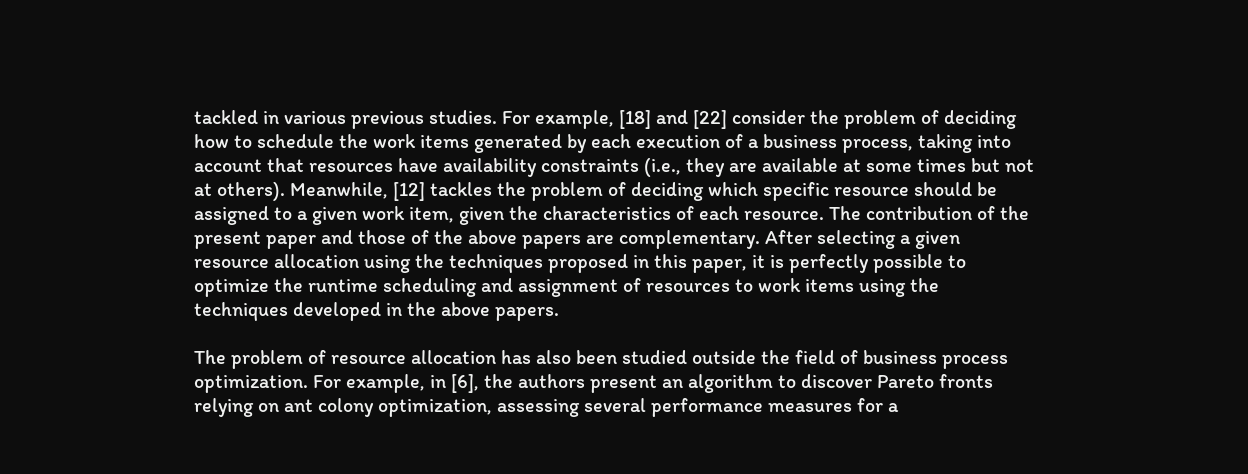tackled in various previous studies. For example, [18] and [22] consider the problem of deciding how to schedule the work items generated by each execution of a business process, taking into account that resources have availability constraints (i.e., they are available at some times but not at others). Meanwhile, [12] tackles the problem of deciding which specific resource should be assigned to a given work item, given the characteristics of each resource. The contribution of the present paper and those of the above papers are complementary. After selecting a given resource allocation using the techniques proposed in this paper, it is perfectly possible to optimize the runtime scheduling and assignment of resources to work items using the techniques developed in the above papers.

The problem of resource allocation has also been studied outside the field of business process optimization. For example, in [6], the authors present an algorithm to discover Pareto fronts relying on ant colony optimization, assessing several performance measures for a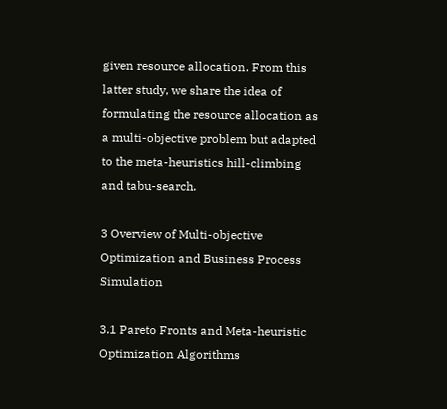given resource allocation. From this latter study, we share the idea of formulating the resource allocation as a multi-objective problem but adapted to the meta-heuristics hill-climbing and tabu-search.

3 Overview of Multi-objective Optimization and Business Process Simulation

3.1 Pareto Fronts and Meta-heuristic Optimization Algorithms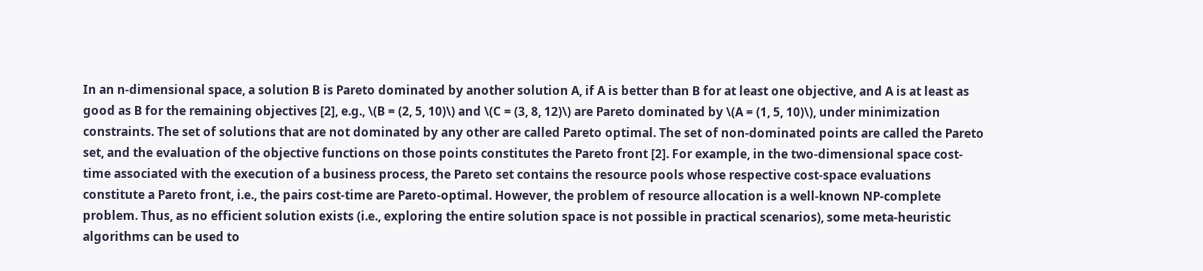In an n-dimensional space, a solution B is Pareto dominated by another solution A, if A is better than B for at least one objective, and A is at least as good as B for the remaining objectives [2], e.g., \(B = (2, 5, 10)\) and \(C = (3, 8, 12)\) are Pareto dominated by \(A = (1, 5, 10)\), under minimization constraints. The set of solutions that are not dominated by any other are called Pareto optimal. The set of non-dominated points are called the Pareto set, and the evaluation of the objective functions on those points constitutes the Pareto front [2]. For example, in the two-dimensional space cost-time associated with the execution of a business process, the Pareto set contains the resource pools whose respective cost-space evaluations constitute a Pareto front, i.e., the pairs cost-time are Pareto-optimal. However, the problem of resource allocation is a well-known NP-complete problem. Thus, as no efficient solution exists (i.e., exploring the entire solution space is not possible in practical scenarios), some meta-heuristic algorithms can be used to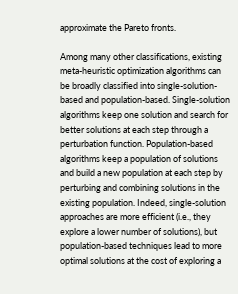approximate the Pareto fronts.

Among many other classifications, existing meta-heuristic optimization algorithms can be broadly classified into single-solution-based and population-based. Single-solution algorithms keep one solution and search for better solutions at each step through a perturbation function. Population-based algorithms keep a population of solutions and build a new population at each step by perturbing and combining solutions in the existing population. Indeed, single-solution approaches are more efficient (i.e., they explore a lower number of solutions), but population-based techniques lead to more optimal solutions at the cost of exploring a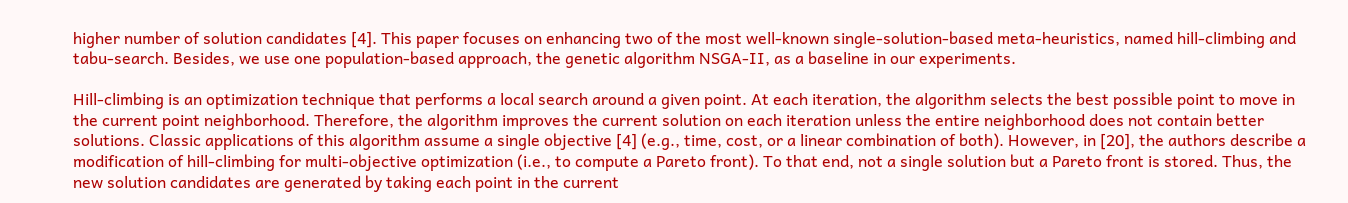higher number of solution candidates [4]. This paper focuses on enhancing two of the most well-known single-solution-based meta-heuristics, named hill-climbing and tabu-search. Besides, we use one population-based approach, the genetic algorithm NSGA-II, as a baseline in our experiments.

Hill-climbing is an optimization technique that performs a local search around a given point. At each iteration, the algorithm selects the best possible point to move in the current point neighborhood. Therefore, the algorithm improves the current solution on each iteration unless the entire neighborhood does not contain better solutions. Classic applications of this algorithm assume a single objective [4] (e.g., time, cost, or a linear combination of both). However, in [20], the authors describe a modification of hill-climbing for multi-objective optimization (i.e., to compute a Pareto front). To that end, not a single solution but a Pareto front is stored. Thus, the new solution candidates are generated by taking each point in the current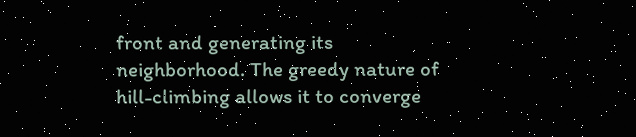front and generating its neighborhood. The greedy nature of hill-climbing allows it to converge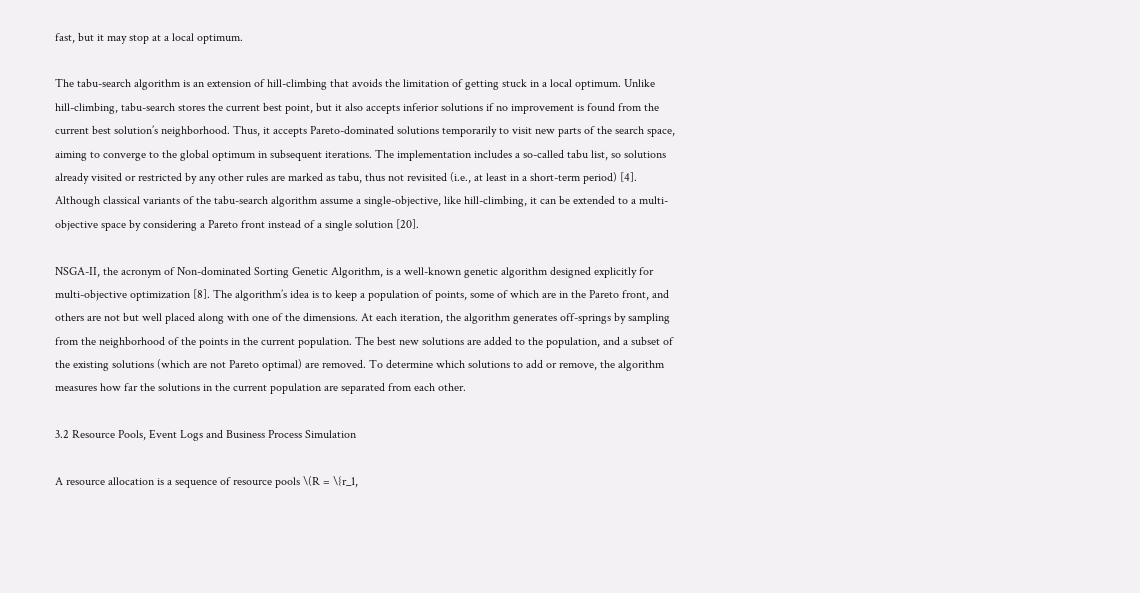fast, but it may stop at a local optimum.

The tabu-search algorithm is an extension of hill-climbing that avoids the limitation of getting stuck in a local optimum. Unlike hill-climbing, tabu-search stores the current best point, but it also accepts inferior solutions if no improvement is found from the current best solution’s neighborhood. Thus, it accepts Pareto-dominated solutions temporarily to visit new parts of the search space, aiming to converge to the global optimum in subsequent iterations. The implementation includes a so-called tabu list, so solutions already visited or restricted by any other rules are marked as tabu, thus not revisited (i.e., at least in a short-term period) [4]. Although classical variants of the tabu-search algorithm assume a single-objective, like hill-climbing, it can be extended to a multi-objective space by considering a Pareto front instead of a single solution [20].

NSGA-II, the acronym of Non-dominated Sorting Genetic Algorithm, is a well-known genetic algorithm designed explicitly for multi-objective optimization [8]. The algorithm’s idea is to keep a population of points, some of which are in the Pareto front, and others are not but well placed along with one of the dimensions. At each iteration, the algorithm generates off-springs by sampling from the neighborhood of the points in the current population. The best new solutions are added to the population, and a subset of the existing solutions (which are not Pareto optimal) are removed. To determine which solutions to add or remove, the algorithm measures how far the solutions in the current population are separated from each other.

3.2 Resource Pools, Event Logs and Business Process Simulation

A resource allocation is a sequence of resource pools \(R = \{r_1,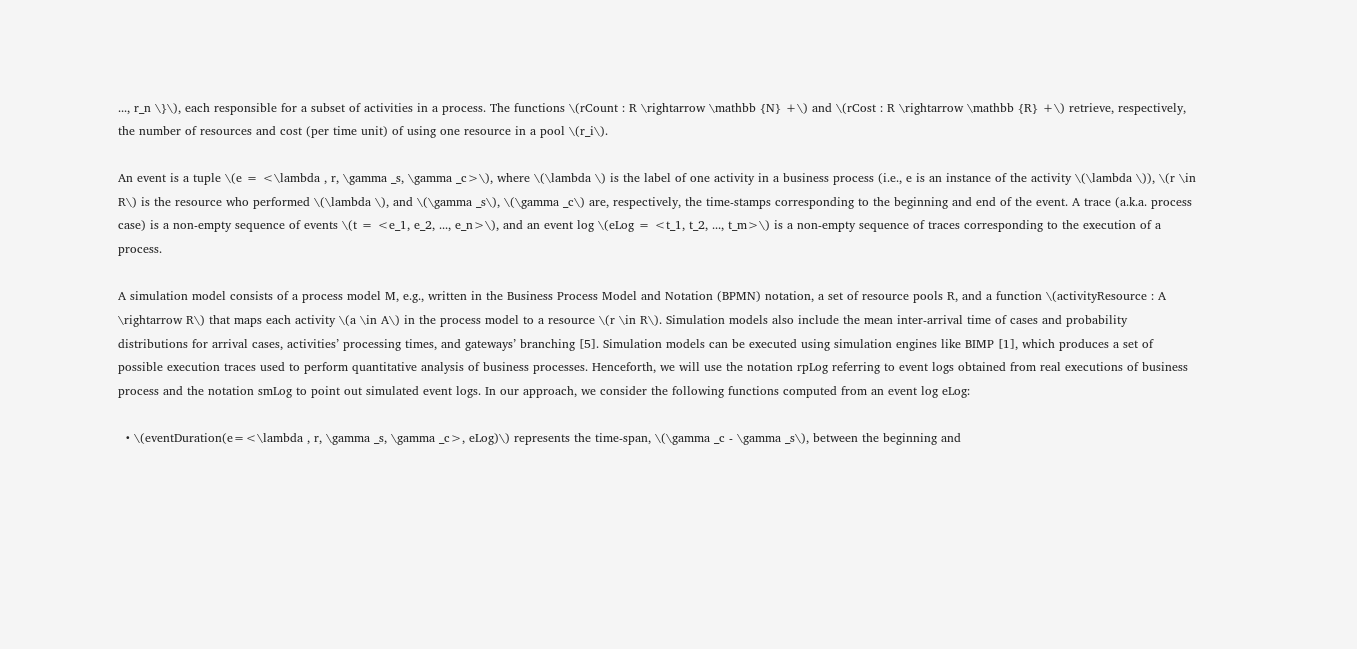..., r_n \}\), each responsible for a subset of activities in a process. The functions \(rCount : R \rightarrow \mathbb {N} +\) and \(rCost : R \rightarrow \mathbb {R} +\) retrieve, respectively, the number of resources and cost (per time unit) of using one resource in a pool \(r_i\).

An event is a tuple \(e = <\lambda , r, \gamma _s, \gamma _c>\), where \(\lambda \) is the label of one activity in a business process (i.e., e is an instance of the activity \(\lambda \)), \(r \in R\) is the resource who performed \(\lambda \), and \(\gamma _s\), \(\gamma _c\) are, respectively, the time-stamps corresponding to the beginning and end of the event. A trace (a.k.a. process case) is a non-empty sequence of events \(t = <e_1, e_2, ..., e_n>\), and an event log \(eLog = <t_1, t_2, ..., t_m>\) is a non-empty sequence of traces corresponding to the execution of a process.

A simulation model consists of a process model M, e.g., written in the Business Process Model and Notation (BPMN) notation, a set of resource pools R, and a function \(activityResource : A \rightarrow R\) that maps each activity \(a \in A\) in the process model to a resource \(r \in R\). Simulation models also include the mean inter-arrival time of cases and probability distributions for arrival cases, activities’ processing times, and gateways’ branching [5]. Simulation models can be executed using simulation engines like BIMP [1], which produces a set of possible execution traces used to perform quantitative analysis of business processes. Henceforth, we will use the notation rpLog referring to event logs obtained from real executions of business process and the notation smLog to point out simulated event logs. In our approach, we consider the following functions computed from an event log eLog:

  • \(eventDuration(e=<\lambda , r, \gamma _s, \gamma _c>, eLog)\) represents the time-span, \(\gamma _c - \gamma _s\), between the beginning and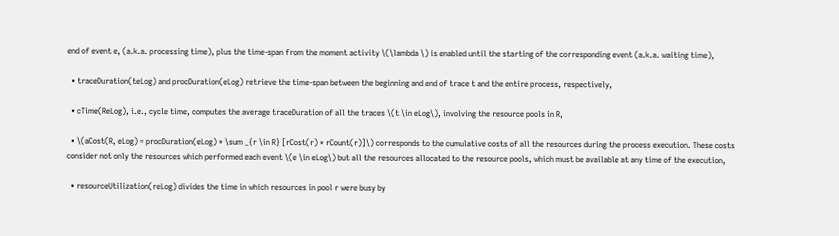end of event e, (a.k.a. processing time), plus the time-span from the moment activity \(\lambda \) is enabled until the starting of the corresponding event (a.k.a. waiting time),

  • traceDuration(teLog) and procDuration(eLog) retrieve the time-span between the beginning and end of trace t and the entire process, respectively,

  • cTime(ReLog), i.e., cycle time, computes the average traceDuration of all the traces \(t \in eLog\), involving the resource pools in R,

  • \(aCost(R, eLog) = procDuration(eLog) * \sum _{r \in R} [rCost(r) * rCount(r)]\) corresponds to the cumulative costs of all the resources during the process execution. These costs consider not only the resources which performed each event \(e \in eLog\) but all the resources allocated to the resource pools, which must be available at any time of the execution,

  • resourceUtilization(reLog) divides the time in which resources in pool r were busy by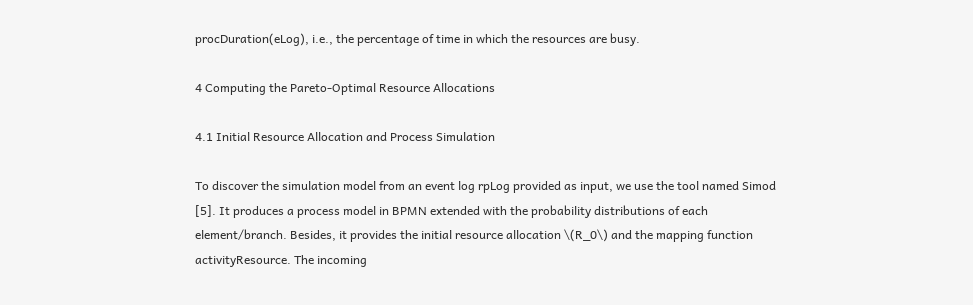procDuration(eLog), i.e., the percentage of time in which the resources are busy.

4 Computing the Pareto-Optimal Resource Allocations

4.1 Initial Resource Allocation and Process Simulation

To discover the simulation model from an event log rpLog provided as input, we use the tool named Simod [5]. It produces a process model in BPMN extended with the probability distributions of each element/branch. Besides, it provides the initial resource allocation \(R_0\) and the mapping function activityResource. The incoming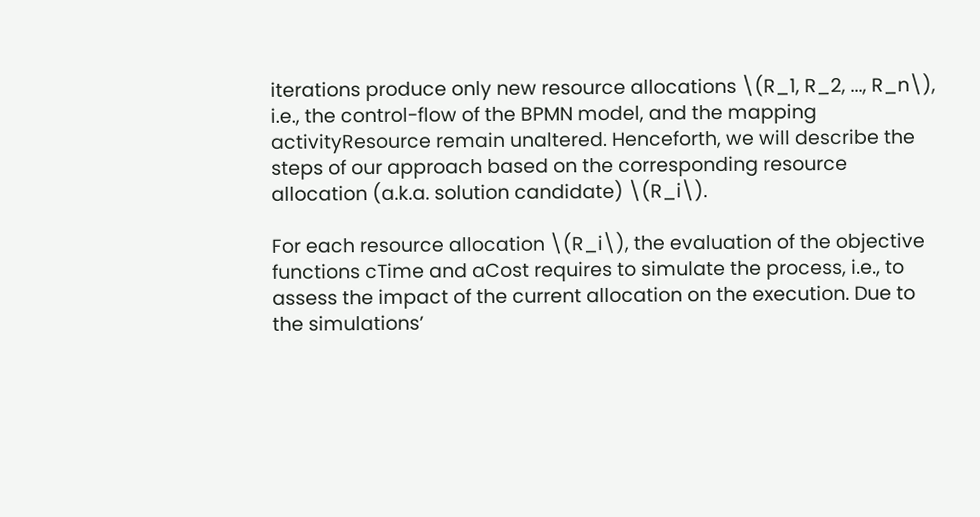iterations produce only new resource allocations \(R_1, R_2, ..., R_n\), i.e., the control-flow of the BPMN model, and the mapping activityResource remain unaltered. Henceforth, we will describe the steps of our approach based on the corresponding resource allocation (a.k.a. solution candidate) \(R_i\).

For each resource allocation \(R_i\), the evaluation of the objective functions cTime and aCost requires to simulate the process, i.e., to assess the impact of the current allocation on the execution. Due to the simulations’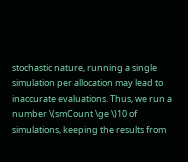stochastic nature, running a single simulation per allocation may lead to inaccurate evaluations. Thus, we run a number \(smCount \ge \)10 of simulations, keeping the results from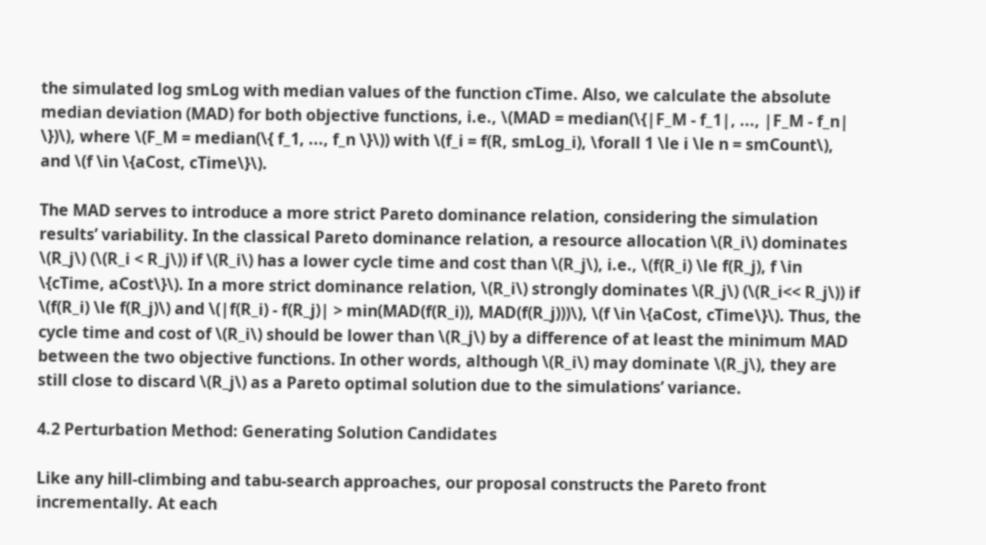the simulated log smLog with median values of the function cTime. Also, we calculate the absolute median deviation (MAD) for both objective functions, i.e., \(MAD = median(\{|F_M - f_1|, ..., |F_M - f_n| \})\), where \(F_M = median(\{ f_1, ..., f_n \}\)) with \(f_i = f(R, smLog_i), \forall 1 \le i \le n = smCount\), and \(f \in \{aCost, cTime\}\).

The MAD serves to introduce a more strict Pareto dominance relation, considering the simulation results’ variability. In the classical Pareto dominance relation, a resource allocation \(R_i\) dominates \(R_j\) (\(R_i < R_j\)) if \(R_i\) has a lower cycle time and cost than \(R_j\), i.e., \(f(R_i) \le f(R_j), f \in \{cTime, aCost\}\). In a more strict dominance relation, \(R_i\) strongly dominates \(R_j\) (\(R_i<< R_j\)) if \(f(R_i) \le f(R_j)\) and \(|f(R_i) - f(R_j)| > min(MAD(f(R_i)), MAD(f(R_j)))\), \(f \in \{aCost, cTime\}\). Thus, the cycle time and cost of \(R_i\) should be lower than \(R_j\) by a difference of at least the minimum MAD between the two objective functions. In other words, although \(R_i\) may dominate \(R_j\), they are still close to discard \(R_j\) as a Pareto optimal solution due to the simulations’ variance.

4.2 Perturbation Method: Generating Solution Candidates

Like any hill-climbing and tabu-search approaches, our proposal constructs the Pareto front incrementally. At each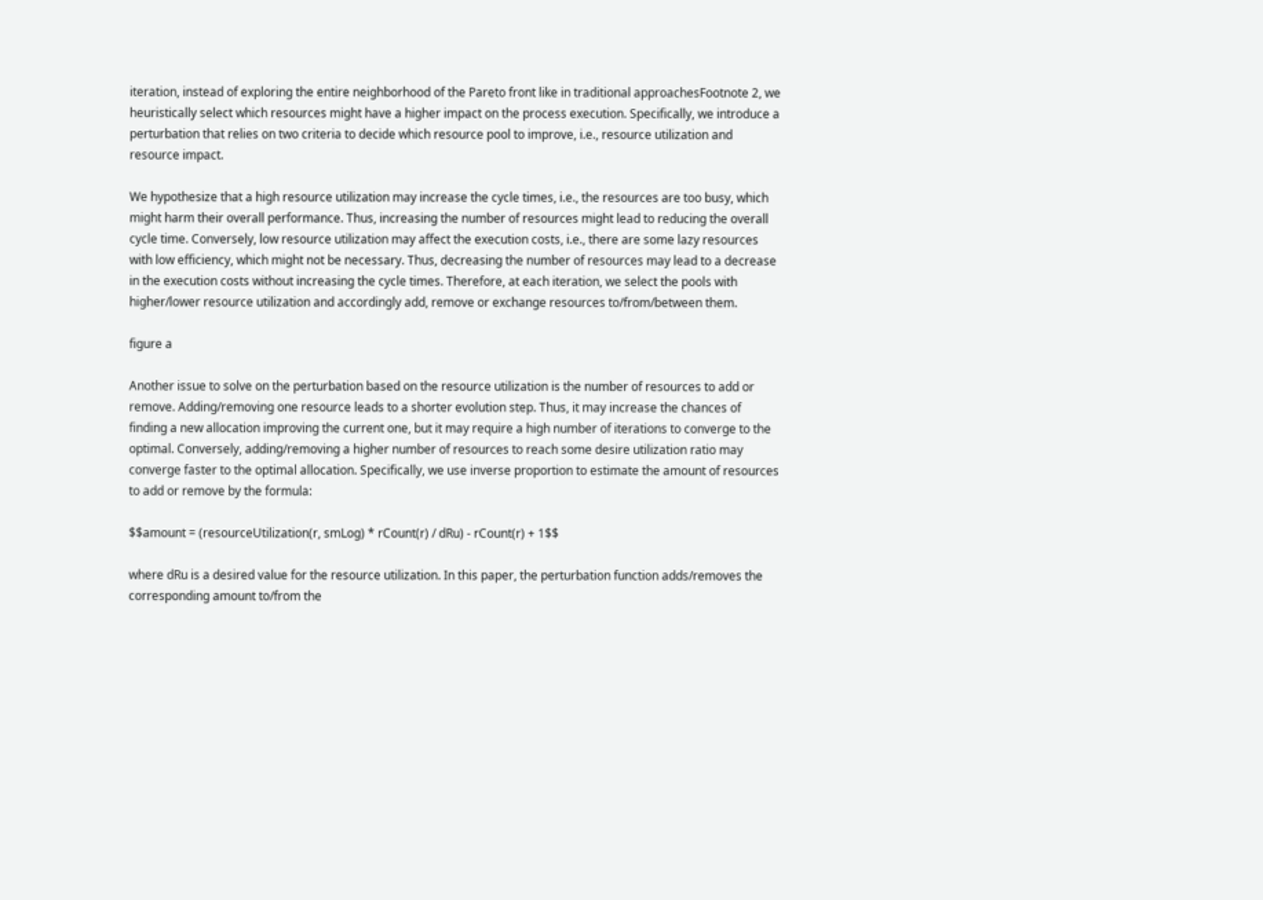iteration, instead of exploring the entire neighborhood of the Pareto front like in traditional approachesFootnote 2, we heuristically select which resources might have a higher impact on the process execution. Specifically, we introduce a perturbation that relies on two criteria to decide which resource pool to improve, i.e., resource utilization and resource impact.

We hypothesize that a high resource utilization may increase the cycle times, i.e., the resources are too busy, which might harm their overall performance. Thus, increasing the number of resources might lead to reducing the overall cycle time. Conversely, low resource utilization may affect the execution costs, i.e., there are some lazy resources with low efficiency, which might not be necessary. Thus, decreasing the number of resources may lead to a decrease in the execution costs without increasing the cycle times. Therefore, at each iteration, we select the pools with higher/lower resource utilization and accordingly add, remove or exchange resources to/from/between them.

figure a

Another issue to solve on the perturbation based on the resource utilization is the number of resources to add or remove. Adding/removing one resource leads to a shorter evolution step. Thus, it may increase the chances of finding a new allocation improving the current one, but it may require a high number of iterations to converge to the optimal. Conversely, adding/removing a higher number of resources to reach some desire utilization ratio may converge faster to the optimal allocation. Specifically, we use inverse proportion to estimate the amount of resources to add or remove by the formula:

$$amount = (resourceUtilization(r, smLog) * rCount(r) / dRu) - rCount(r) + 1$$

where dRu is a desired value for the resource utilization. In this paper, the perturbation function adds/removes the corresponding amount to/from the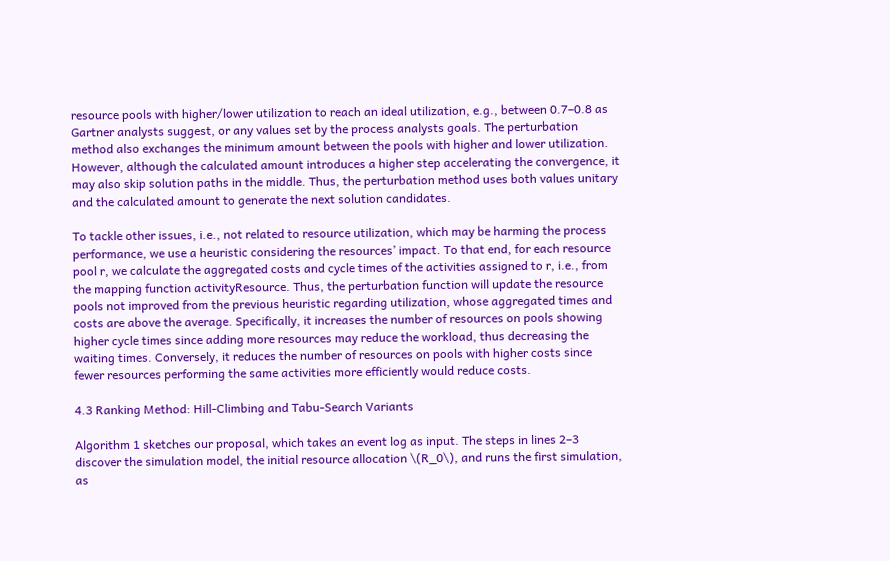resource pools with higher/lower utilization to reach an ideal utilization, e.g., between 0.7–0.8 as Gartner analysts suggest, or any values set by the process analysts goals. The perturbation method also exchanges the minimum amount between the pools with higher and lower utilization. However, although the calculated amount introduces a higher step accelerating the convergence, it may also skip solution paths in the middle. Thus, the perturbation method uses both values unitary and the calculated amount to generate the next solution candidates.

To tackle other issues, i.e., not related to resource utilization, which may be harming the process performance, we use a heuristic considering the resources’ impact. To that end, for each resource pool r, we calculate the aggregated costs and cycle times of the activities assigned to r, i.e., from the mapping function activityResource. Thus, the perturbation function will update the resource pools not improved from the previous heuristic regarding utilization, whose aggregated times and costs are above the average. Specifically, it increases the number of resources on pools showing higher cycle times since adding more resources may reduce the workload, thus decreasing the waiting times. Conversely, it reduces the number of resources on pools with higher costs since fewer resources performing the same activities more efficiently would reduce costs.

4.3 Ranking Method: Hill-Climbing and Tabu-Search Variants

Algorithm 1 sketches our proposal, which takes an event log as input. The steps in lines 2–3 discover the simulation model, the initial resource allocation \(R_0\), and runs the first simulation, as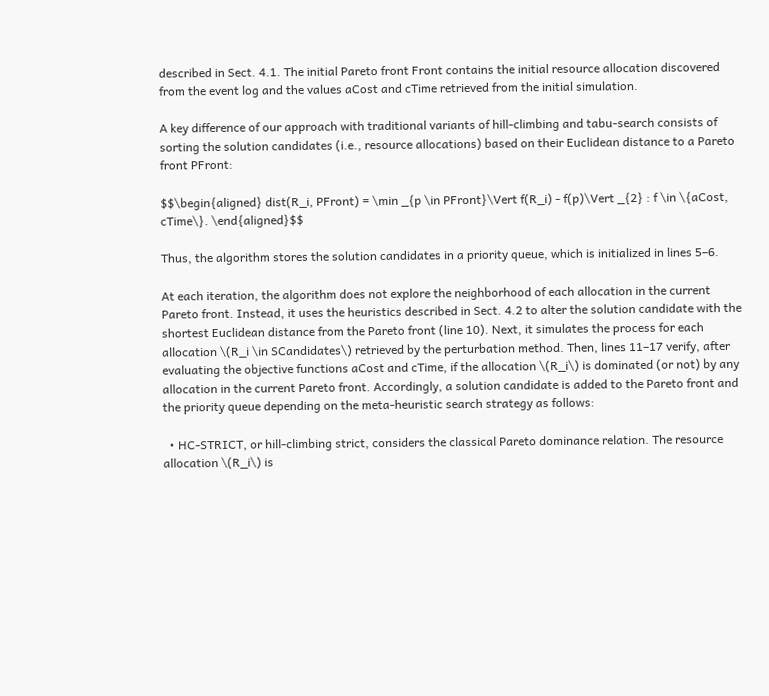described in Sect. 4.1. The initial Pareto front Front contains the initial resource allocation discovered from the event log and the values aCost and cTime retrieved from the initial simulation.

A key difference of our approach with traditional variants of hill-climbing and tabu-search consists of sorting the solution candidates (i.e., resource allocations) based on their Euclidean distance to a Pareto front PFront:

$$\begin{aligned} dist(R_i, PFront) = \min _{p \in PFront}\Vert f(R_i) - f(p)\Vert _{2} : f \in \{aCost, cTime\}. \end{aligned}$$

Thus, the algorithm stores the solution candidates in a priority queue, which is initialized in lines 5–6.

At each iteration, the algorithm does not explore the neighborhood of each allocation in the current Pareto front. Instead, it uses the heuristics described in Sect. 4.2 to alter the solution candidate with the shortest Euclidean distance from the Pareto front (line 10). Next, it simulates the process for each allocation \(R_i \in SCandidates\) retrieved by the perturbation method. Then, lines 11–17 verify, after evaluating the objective functions aCost and cTime, if the allocation \(R_i\) is dominated (or not) by any allocation in the current Pareto front. Accordingly, a solution candidate is added to the Pareto front and the priority queue depending on the meta-heuristic search strategy as follows:

  • HC-STRICT, or hill-climbing strict, considers the classical Pareto dominance relation. The resource allocation \(R_i\) is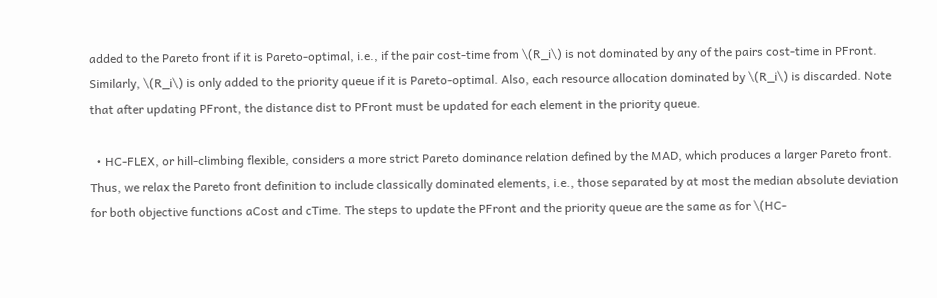added to the Pareto front if it is Pareto-optimal, i.e., if the pair cost-time from \(R_i\) is not dominated by any of the pairs cost-time in PFront. Similarly, \(R_i\) is only added to the priority queue if it is Pareto-optimal. Also, each resource allocation dominated by \(R_i\) is discarded. Note that after updating PFront, the distance dist to PFront must be updated for each element in the priority queue.

  • HC-FLEX, or hill-climbing flexible, considers a more strict Pareto dominance relation defined by the MAD, which produces a larger Pareto front. Thus, we relax the Pareto front definition to include classically dominated elements, i.e., those separated by at most the median absolute deviation for both objective functions aCost and cTime. The steps to update the PFront and the priority queue are the same as for \(HC-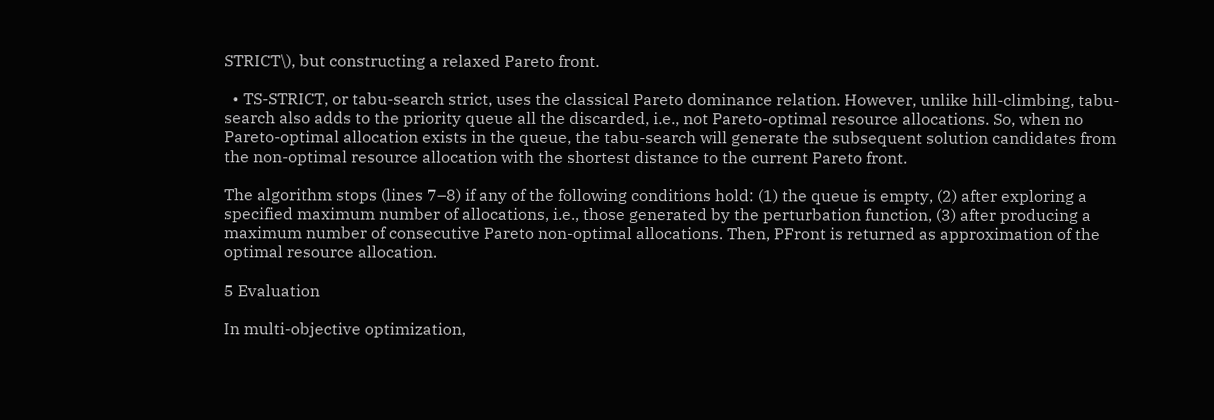STRICT\), but constructing a relaxed Pareto front.

  • TS-STRICT, or tabu-search strict, uses the classical Pareto dominance relation. However, unlike hill-climbing, tabu-search also adds to the priority queue all the discarded, i.e., not Pareto-optimal resource allocations. So, when no Pareto-optimal allocation exists in the queue, the tabu-search will generate the subsequent solution candidates from the non-optimal resource allocation with the shortest distance to the current Pareto front.

The algorithm stops (lines 7–8) if any of the following conditions hold: (1) the queue is empty, (2) after exploring a specified maximum number of allocations, i.e., those generated by the perturbation function, (3) after producing a maximum number of consecutive Pareto non-optimal allocations. Then, PFront is returned as approximation of the optimal resource allocation.

5 Evaluation

In multi-objective optimization,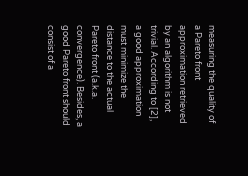measuring the quality of a Pareto front approximation retrieved by an algorithm is not trivial. According to [2], a good approximation must minimize the distance to the actual Pareto front (a.k.a. convergence). Besides, a good Pareto front should consist of a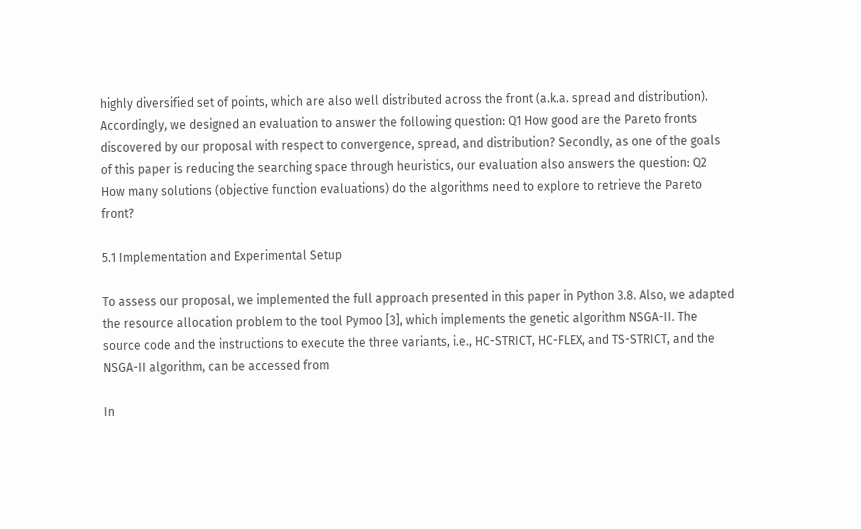highly diversified set of points, which are also well distributed across the front (a.k.a. spread and distribution). Accordingly, we designed an evaluation to answer the following question: Q1 How good are the Pareto fronts discovered by our proposal with respect to convergence, spread, and distribution? Secondly, as one of the goals of this paper is reducing the searching space through heuristics, our evaluation also answers the question: Q2 How many solutions (objective function evaluations) do the algorithms need to explore to retrieve the Pareto front?

5.1 Implementation and Experimental Setup

To assess our proposal, we implemented the full approach presented in this paper in Python 3.8. Also, we adapted the resource allocation problem to the tool Pymoo [3], which implements the genetic algorithm NSGA-II. The source code and the instructions to execute the three variants, i.e., HC-STRICT, HC-FLEX, and TS-STRICT, and the NSGA-II algorithm, can be accessed from

In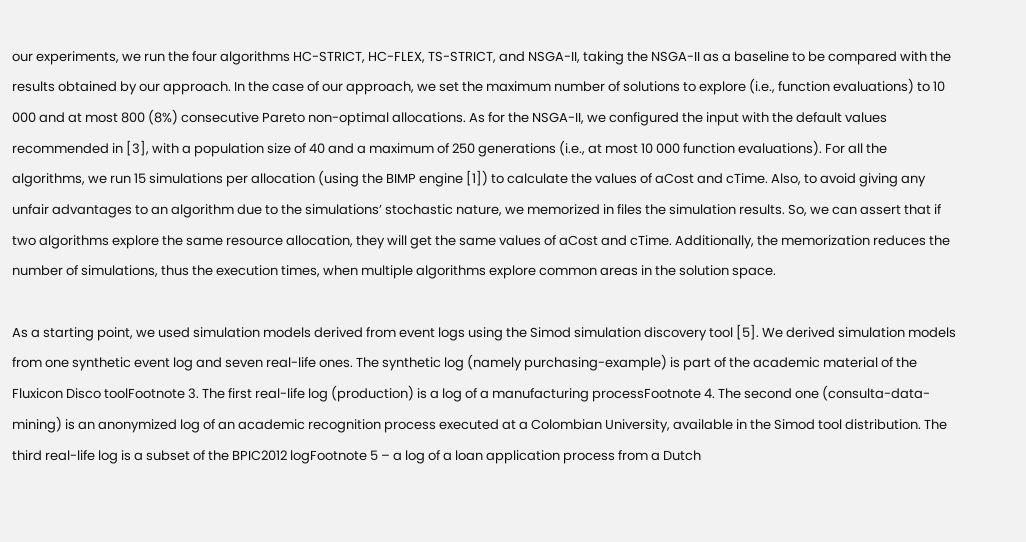our experiments, we run the four algorithms HC-STRICT, HC-FLEX, TS-STRICT, and NSGA-II, taking the NSGA-II as a baseline to be compared with the results obtained by our approach. In the case of our approach, we set the maximum number of solutions to explore (i.e., function evaluations) to 10 000 and at most 800 (8%) consecutive Pareto non-optimal allocations. As for the NSGA-II, we configured the input with the default values recommended in [3], with a population size of 40 and a maximum of 250 generations (i.e., at most 10 000 function evaluations). For all the algorithms, we run 15 simulations per allocation (using the BIMP engine [1]) to calculate the values of aCost and cTime. Also, to avoid giving any unfair advantages to an algorithm due to the simulations’ stochastic nature, we memorized in files the simulation results. So, we can assert that if two algorithms explore the same resource allocation, they will get the same values of aCost and cTime. Additionally, the memorization reduces the number of simulations, thus the execution times, when multiple algorithms explore common areas in the solution space.

As a starting point, we used simulation models derived from event logs using the Simod simulation discovery tool [5]. We derived simulation models from one synthetic event log and seven real-life ones. The synthetic log (namely purchasing-example) is part of the academic material of the Fluxicon Disco toolFootnote 3. The first real-life log (production) is a log of a manufacturing processFootnote 4. The second one (consulta-data-mining) is an anonymized log of an academic recognition process executed at a Colombian University, available in the Simod tool distribution. The third real-life log is a subset of the BPIC2012 logFootnote 5 – a log of a loan application process from a Dutch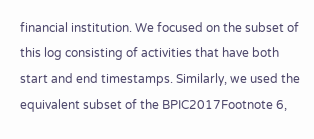financial institution. We focused on the subset of this log consisting of activities that have both start and end timestamps. Similarly, we used the equivalent subset of the BPIC2017Footnote 6,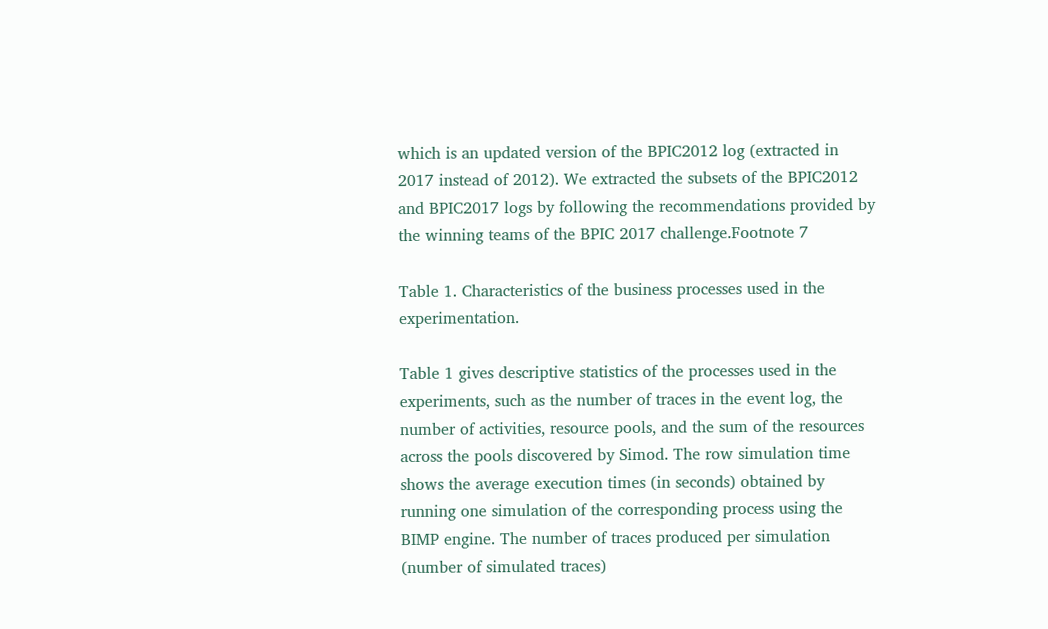which is an updated version of the BPIC2012 log (extracted in 2017 instead of 2012). We extracted the subsets of the BPIC2012 and BPIC2017 logs by following the recommendations provided by the winning teams of the BPIC 2017 challenge.Footnote 7

Table 1. Characteristics of the business processes used in the experimentation.

Table 1 gives descriptive statistics of the processes used in the experiments, such as the number of traces in the event log, the number of activities, resource pools, and the sum of the resources across the pools discovered by Simod. The row simulation time shows the average execution times (in seconds) obtained by running one simulation of the corresponding process using the BIMP engine. The number of traces produced per simulation (number of simulated traces)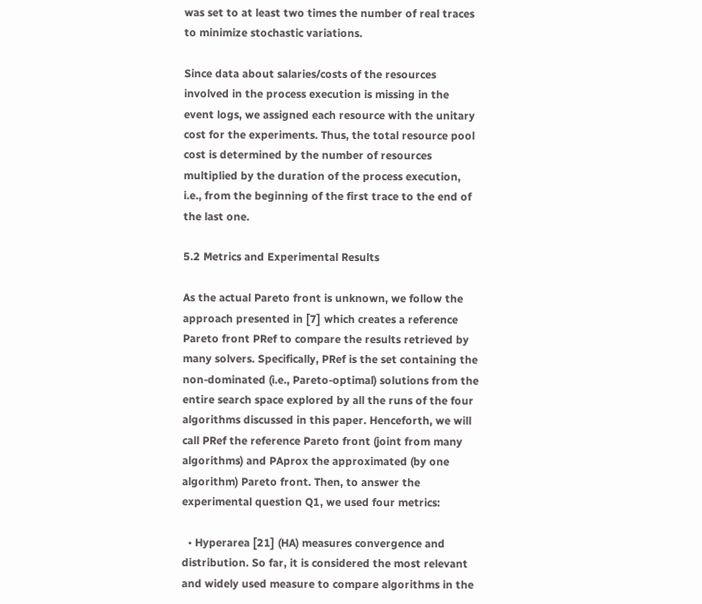was set to at least two times the number of real traces to minimize stochastic variations.

Since data about salaries/costs of the resources involved in the process execution is missing in the event logs, we assigned each resource with the unitary cost for the experiments. Thus, the total resource pool cost is determined by the number of resources multiplied by the duration of the process execution, i.e., from the beginning of the first trace to the end of the last one.

5.2 Metrics and Experimental Results

As the actual Pareto front is unknown, we follow the approach presented in [7] which creates a reference Pareto front PRef to compare the results retrieved by many solvers. Specifically, PRef is the set containing the non-dominated (i.e., Pareto-optimal) solutions from the entire search space explored by all the runs of the four algorithms discussed in this paper. Henceforth, we will call PRef the reference Pareto front (joint from many algorithms) and PAprox the approximated (by one algorithm) Pareto front. Then, to answer the experimental question Q1, we used four metrics:

  • Hyperarea [21] (HA) measures convergence and distribution. So far, it is considered the most relevant and widely used measure to compare algorithms in the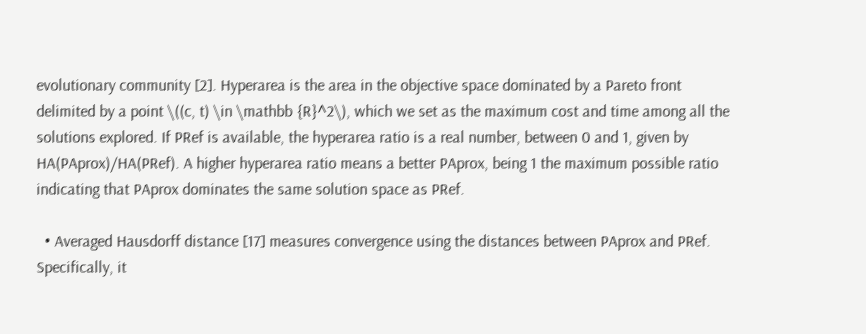evolutionary community [2]. Hyperarea is the area in the objective space dominated by a Pareto front delimited by a point \((c, t) \in \mathbb {R}^2\), which we set as the maximum cost and time among all the solutions explored. If PRef is available, the hyperarea ratio is a real number, between 0 and 1, given by HA(PAprox)/HA(PRef). A higher hyperarea ratio means a better PAprox, being 1 the maximum possible ratio indicating that PAprox dominates the same solution space as PRef.

  • Averaged Hausdorff distance [17] measures convergence using the distances between PAprox and PRef. Specifically, it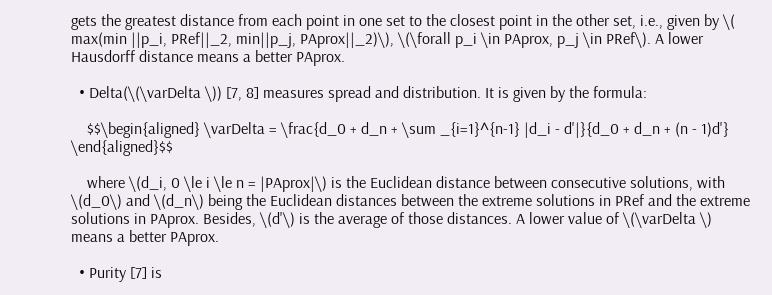gets the greatest distance from each point in one set to the closest point in the other set, i.e., given by \( max(min ||p_i, PRef||_2, min||p_j, PAprox||_2)\), \(\forall p_i \in PAprox, p_j \in PRef\). A lower Hausdorff distance means a better PAprox.

  • Delta(\(\varDelta \)) [7, 8] measures spread and distribution. It is given by the formula:

    $$\begin{aligned} \varDelta = \frac{d_0 + d_n + \sum _{i=1}^{n-1} |d_i - d'|}{d_0 + d_n + (n - 1)d'} \end{aligned}$$

    where \(d_i, 0 \le i \le n = |PAprox|\) is the Euclidean distance between consecutive solutions, with \(d_0\) and \(d_n\) being the Euclidean distances between the extreme solutions in PRef and the extreme solutions in PAprox. Besides, \(d'\) is the average of those distances. A lower value of \(\varDelta \) means a better PAprox.

  • Purity [7] is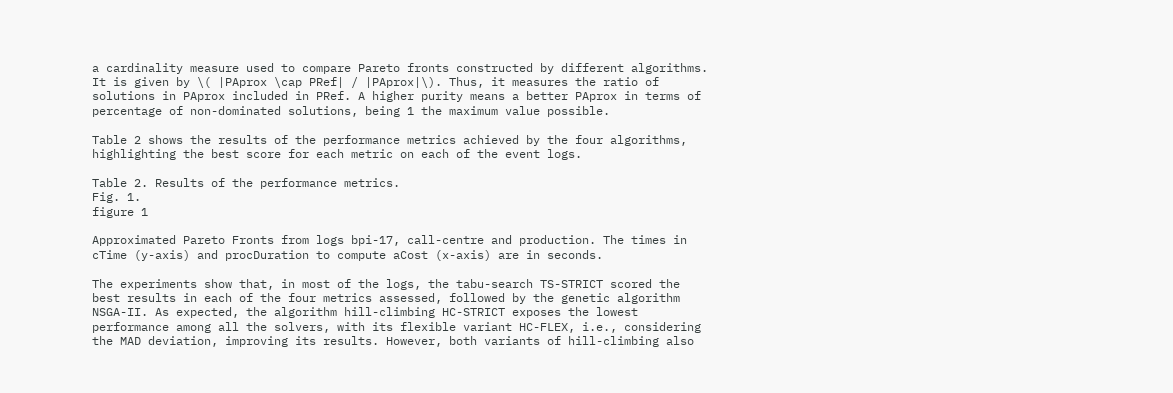a cardinality measure used to compare Pareto fronts constructed by different algorithms. It is given by \( |PAprox \cap PRef| / |PAprox|\). Thus, it measures the ratio of solutions in PAprox included in PRef. A higher purity means a better PAprox in terms of percentage of non-dominated solutions, being 1 the maximum value possible.

Table 2 shows the results of the performance metrics achieved by the four algorithms, highlighting the best score for each metric on each of the event logs.

Table 2. Results of the performance metrics.
Fig. 1.
figure 1

Approximated Pareto Fronts from logs bpi-17, call-centre and production. The times in cTime (y-axis) and procDuration to compute aCost (x-axis) are in seconds.

The experiments show that, in most of the logs, the tabu-search TS-STRICT scored the best results in each of the four metrics assessed, followed by the genetic algorithm NSGA-II. As expected, the algorithm hill-climbing HC-STRICT exposes the lowest performance among all the solvers, with its flexible variant HC-FLEX, i.e., considering the MAD deviation, improving its results. However, both variants of hill-climbing also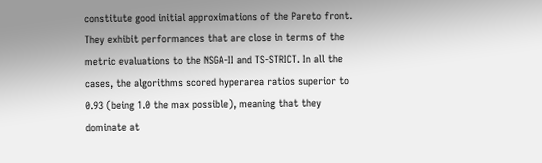constitute good initial approximations of the Pareto front. They exhibit performances that are close in terms of the metric evaluations to the NSGA-II and TS-STRICT. In all the cases, the algorithms scored hyperarea ratios superior to 0.93 (being 1.0 the max possible), meaning that they dominate at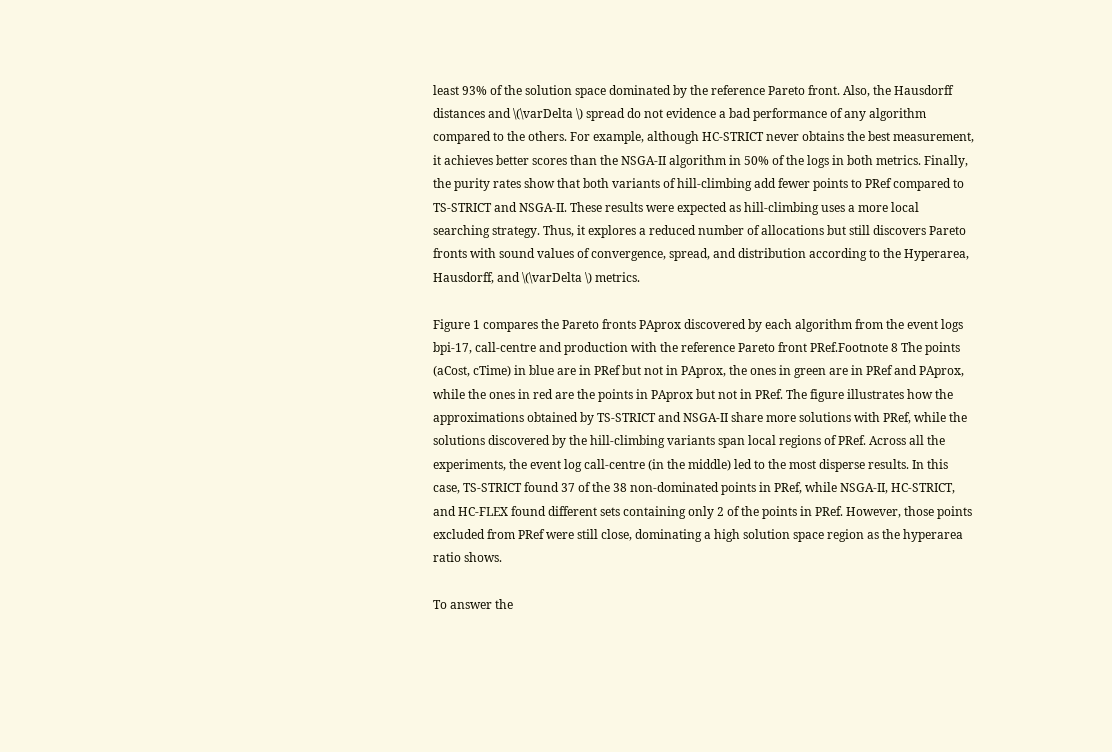least 93% of the solution space dominated by the reference Pareto front. Also, the Hausdorff distances and \(\varDelta \) spread do not evidence a bad performance of any algorithm compared to the others. For example, although HC-STRICT never obtains the best measurement, it achieves better scores than the NSGA-II algorithm in 50% of the logs in both metrics. Finally, the purity rates show that both variants of hill-climbing add fewer points to PRef compared to TS-STRICT and NSGA-II. These results were expected as hill-climbing uses a more local searching strategy. Thus, it explores a reduced number of allocations but still discovers Pareto fronts with sound values of convergence, spread, and distribution according to the Hyperarea, Hausdorff, and \(\varDelta \) metrics.

Figure 1 compares the Pareto fronts PAprox discovered by each algorithm from the event logs bpi-17, call-centre and production with the reference Pareto front PRef.Footnote 8 The points (aCost, cTime) in blue are in PRef but not in PAprox, the ones in green are in PRef and PAprox, while the ones in red are the points in PAprox but not in PRef. The figure illustrates how the approximations obtained by TS-STRICT and NSGA-II share more solutions with PRef, while the solutions discovered by the hill-climbing variants span local regions of PRef. Across all the experiments, the event log call-centre (in the middle) led to the most disperse results. In this case, TS-STRICT found 37 of the 38 non-dominated points in PRef, while NSGA-II, HC-STRICT, and HC-FLEX found different sets containing only 2 of the points in PRef. However, those points excluded from PRef were still close, dominating a high solution space region as the hyperarea ratio shows.

To answer the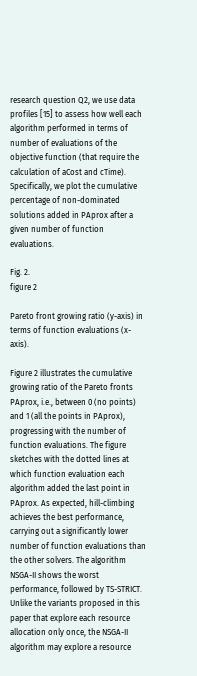research question Q2, we use data profiles [15] to assess how well each algorithm performed in terms of number of evaluations of the objective function (that require the calculation of aCost and cTime). Specifically, we plot the cumulative percentage of non-dominated solutions added in PAprox after a given number of function evaluations.

Fig. 2.
figure 2

Pareto front growing ratio (y-axis) in terms of function evaluations (x-axis).

Figure 2 illustrates the cumulative growing ratio of the Pareto fronts PAprox, i.e., between 0 (no points) and 1 (all the points in PAprox), progressing with the number of function evaluations. The figure sketches with the dotted lines at which function evaluation each algorithm added the last point in PAprox. As expected, hill-climbing achieves the best performance, carrying out a significantly lower number of function evaluations than the other solvers. The algorithm NSGA-II shows the worst performance, followed by TS-STRICT. Unlike the variants proposed in this paper that explore each resource allocation only once, the NSGA-II algorithm may explore a resource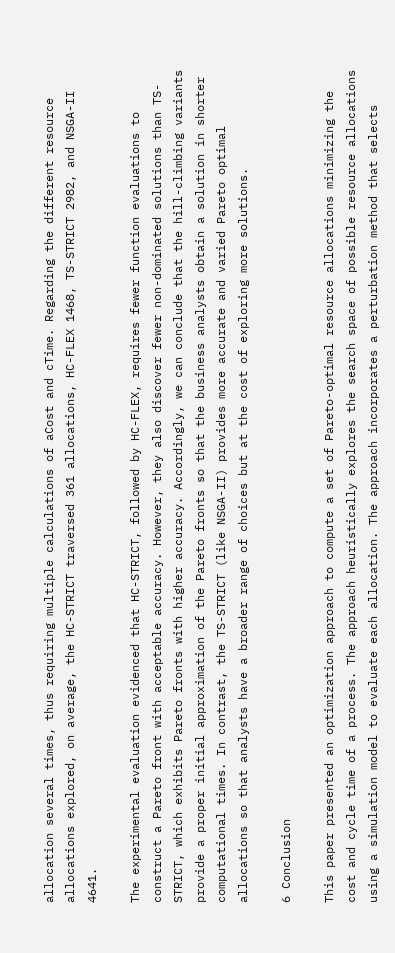allocation several times, thus requiring multiple calculations of aCost and cTime. Regarding the different resource allocations explored, on average, the HC-STRICT traversed 361 allocations, HC-FLEX 1468, TS-STRICT 2982, and NSGA-II 4641.

The experimental evaluation evidenced that HC-STRICT, followed by HC-FLEX, requires fewer function evaluations to construct a Pareto front with acceptable accuracy. However, they also discover fewer non-dominated solutions than TS-STRICT, which exhibits Pareto fronts with higher accuracy. Accordingly, we can conclude that the hill-climbing variants provide a proper initial approximation of the Pareto fronts so that the business analysts obtain a solution in shorter computational times. In contrast, the TS-STRICT (like NSGA-II) provides more accurate and varied Pareto optimal allocations so that analysts have a broader range of choices but at the cost of exploring more solutions.

6 Conclusion

This paper presented an optimization approach to compute a set of Pareto-optimal resource allocations minimizing the cost and cycle time of a process. The approach heuristically explores the search space of possible resource allocations using a simulation model to evaluate each allocation. The approach incorporates a perturbation method that selects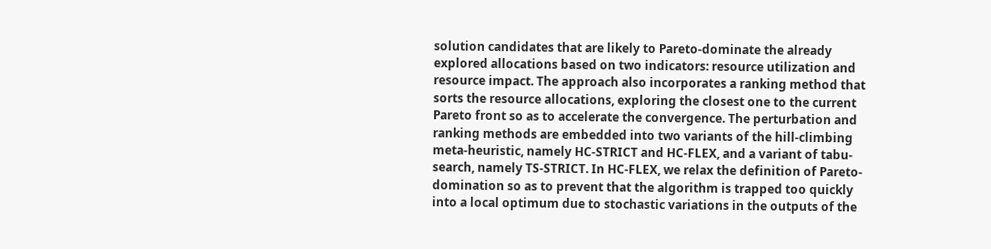solution candidates that are likely to Pareto-dominate the already explored allocations based on two indicators: resource utilization and resource impact. The approach also incorporates a ranking method that sorts the resource allocations, exploring the closest one to the current Pareto front so as to accelerate the convergence. The perturbation and ranking methods are embedded into two variants of the hill-climbing meta-heuristic, namely HC-STRICT and HC-FLEX, and a variant of tabu-search, namely TS-STRICT. In HC-FLEX, we relax the definition of Pareto-domination so as to prevent that the algorithm is trapped too quickly into a local optimum due to stochastic variations in the outputs of the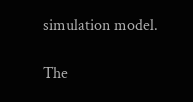simulation model.

The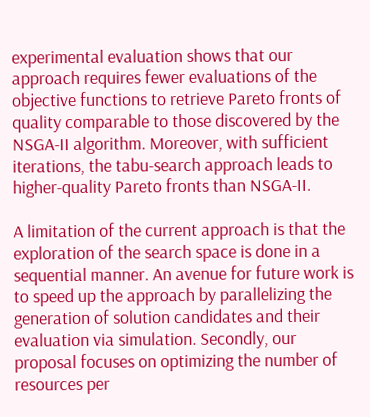experimental evaluation shows that our approach requires fewer evaluations of the objective functions to retrieve Pareto fronts of quality comparable to those discovered by the NSGA-II algorithm. Moreover, with sufficient iterations, the tabu-search approach leads to higher-quality Pareto fronts than NSGA-II.

A limitation of the current approach is that the exploration of the search space is done in a sequential manner. An avenue for future work is to speed up the approach by parallelizing the generation of solution candidates and their evaluation via simulation. Secondly, our proposal focuses on optimizing the number of resources per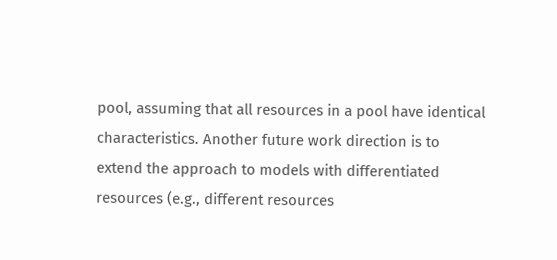pool, assuming that all resources in a pool have identical characteristics. Another future work direction is to extend the approach to models with differentiated resources (e.g., different resources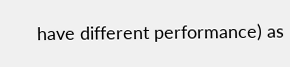have different performance) as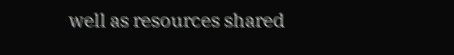well as resources shared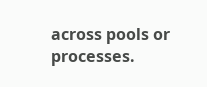across pools or processes.